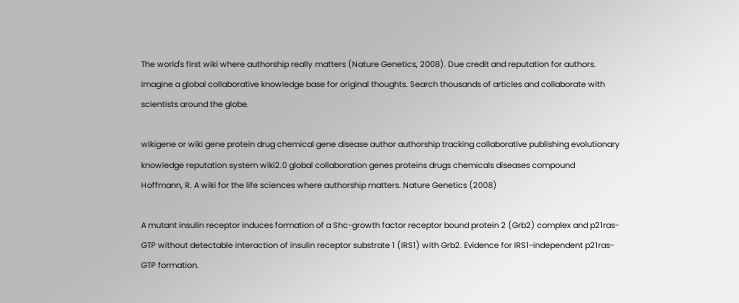The world's first wiki where authorship really matters (Nature Genetics, 2008). Due credit and reputation for authors. Imagine a global collaborative knowledge base for original thoughts. Search thousands of articles and collaborate with scientists around the globe.

wikigene or wiki gene protein drug chemical gene disease author authorship tracking collaborative publishing evolutionary knowledge reputation system wiki2.0 global collaboration genes proteins drugs chemicals diseases compound
Hoffmann, R. A wiki for the life sciences where authorship matters. Nature Genetics (2008)

A mutant insulin receptor induces formation of a Shc-growth factor receptor bound protein 2 (Grb2) complex and p21ras-GTP without detectable interaction of insulin receptor substrate 1 (IRS1) with Grb2. Evidence for IRS1-independent p21ras-GTP formation.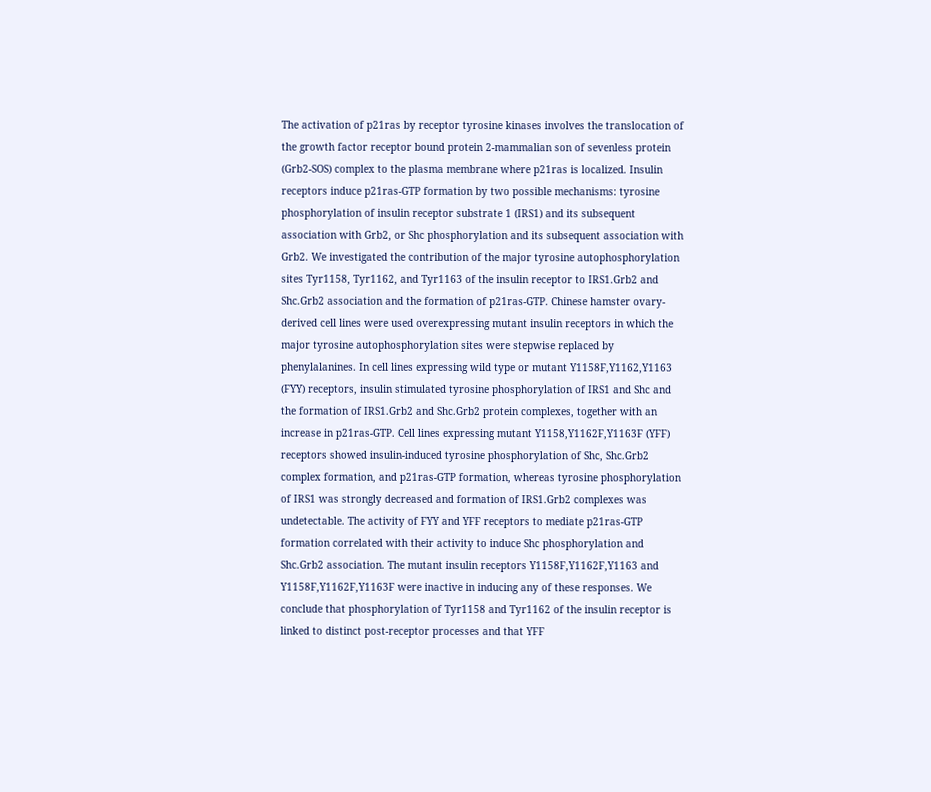The activation of p21ras by receptor tyrosine kinases involves the translocation of the growth factor receptor bound protein 2-mammalian son of sevenless protein (Grb2-SOS) complex to the plasma membrane where p21ras is localized. Insulin receptors induce p21ras-GTP formation by two possible mechanisms: tyrosine phosphorylation of insulin receptor substrate 1 (IRS1) and its subsequent association with Grb2, or Shc phosphorylation and its subsequent association with Grb2. We investigated the contribution of the major tyrosine autophosphorylation sites Tyr1158, Tyr1162, and Tyr1163 of the insulin receptor to IRS1.Grb2 and Shc.Grb2 association and the formation of p21ras-GTP. Chinese hamster ovary-derived cell lines were used overexpressing mutant insulin receptors in which the major tyrosine autophosphorylation sites were stepwise replaced by phenylalanines. In cell lines expressing wild type or mutant Y1158F,Y1162,Y1163 (FYY) receptors, insulin stimulated tyrosine phosphorylation of IRS1 and Shc and the formation of IRS1.Grb2 and Shc.Grb2 protein complexes, together with an increase in p21ras-GTP. Cell lines expressing mutant Y1158,Y1162F,Y1163F (YFF) receptors showed insulin-induced tyrosine phosphorylation of Shc, Shc.Grb2 complex formation, and p21ras-GTP formation, whereas tyrosine phosphorylation of IRS1 was strongly decreased and formation of IRS1.Grb2 complexes was undetectable. The activity of FYY and YFF receptors to mediate p21ras-GTP formation correlated with their activity to induce Shc phosphorylation and Shc.Grb2 association. The mutant insulin receptors Y1158F,Y1162F,Y1163 and Y1158F,Y1162F,Y1163F were inactive in inducing any of these responses. We conclude that phosphorylation of Tyr1158 and Tyr1162 of the insulin receptor is linked to distinct post-receptor processes and that YFF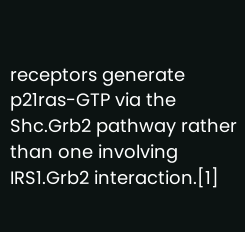receptors generate p21ras-GTP via the Shc.Grb2 pathway rather than one involving IRS1.Grb2 interaction.[1]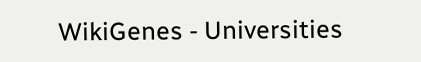WikiGenes - Universities